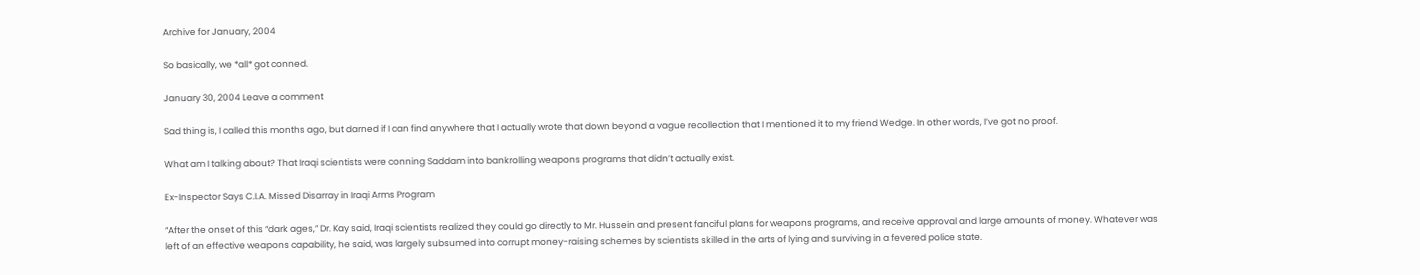Archive for January, 2004

So basically, we *all* got conned.

January 30, 2004 Leave a comment

Sad thing is, I called this months ago, but darned if I can find anywhere that I actually wrote that down beyond a vague recollection that I mentioned it to my friend Wedge. In other words, I’ve got no proof.

What am I talking about? That Iraqi scientists were conning Saddam into bankrolling weapons programs that didn’t actually exist.

Ex-Inspector Says C.I.A. Missed Disarray in Iraqi Arms Program

“After the onset of this “dark ages,” Dr. Kay said, Iraqi scientists realized they could go directly to Mr. Hussein and present fanciful plans for weapons programs, and receive approval and large amounts of money. Whatever was left of an effective weapons capability, he said, was largely subsumed into corrupt money-raising schemes by scientists skilled in the arts of lying and surviving in a fevered police state.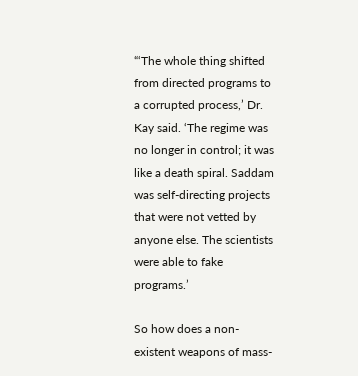“‘The whole thing shifted from directed programs to a corrupted process,’ Dr. Kay said. ‘The regime was no longer in control; it was like a death spiral. Saddam was self-directing projects that were not vetted by anyone else. The scientists were able to fake programs.’

So how does a non-existent weapons of mass-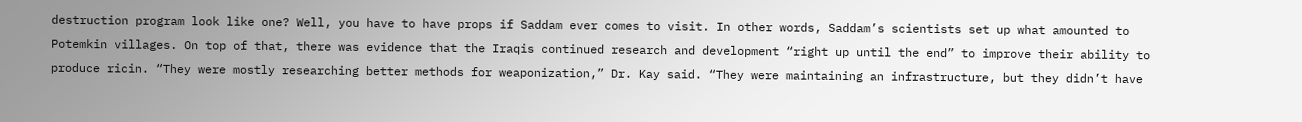destruction program look like one? Well, you have to have props if Saddam ever comes to visit. In other words, Saddam’s scientists set up what amounted to Potemkin villages. On top of that, there was evidence that the Iraqis continued research and development “right up until the end” to improve their ability to produce ricin. “They were mostly researching better methods for weaponization,” Dr. Kay said. “They were maintaining an infrastructure, but they didn’t have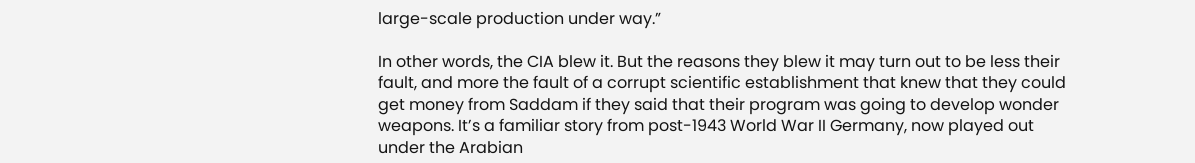large-scale production under way.”

In other words, the CIA blew it. But the reasons they blew it may turn out to be less their fault, and more the fault of a corrupt scientific establishment that knew that they could get money from Saddam if they said that their program was going to develop wonder weapons. It’s a familiar story from post-1943 World War II Germany, now played out under the Arabian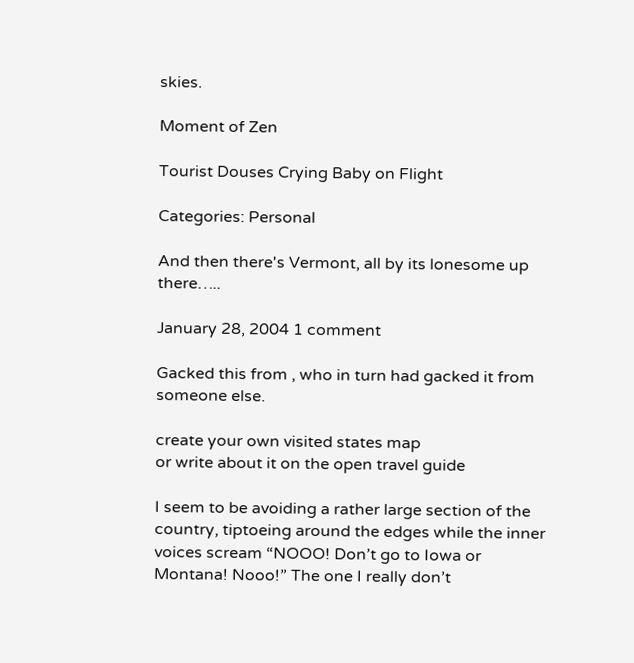skies.

Moment of Zen

Tourist Douses Crying Baby on Flight

Categories: Personal

And then there's Vermont, all by its lonesome up there…..

January 28, 2004 1 comment

Gacked this from , who in turn had gacked it from someone else.

create your own visited states map
or write about it on the open travel guide

I seem to be avoiding a rather large section of the country, tiptoeing around the edges while the inner voices scream “NOOO! Don’t go to Iowa or Montana! Nooo!” The one I really don’t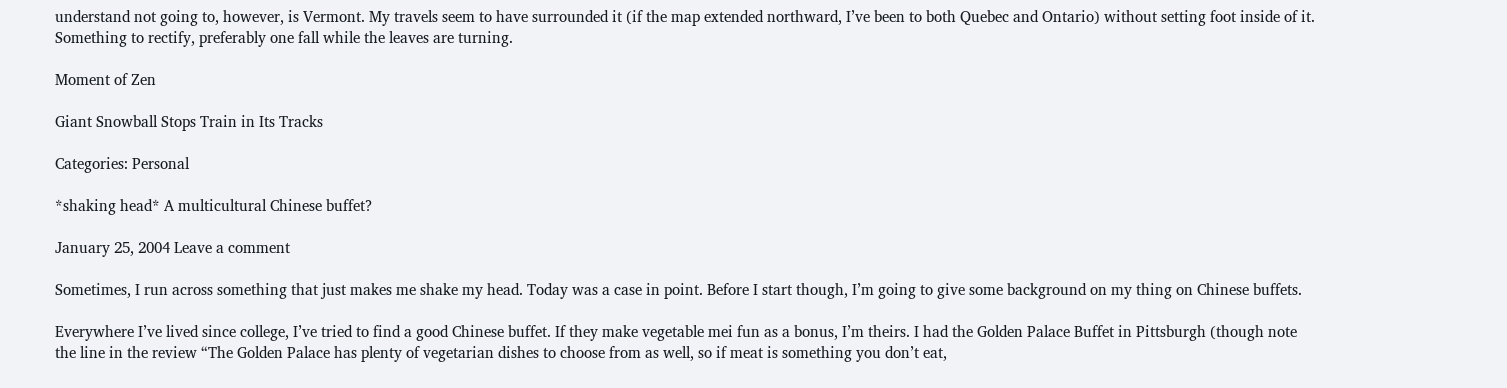understand not going to, however, is Vermont. My travels seem to have surrounded it (if the map extended northward, I’ve been to both Quebec and Ontario) without setting foot inside of it. Something to rectify, preferably one fall while the leaves are turning.

Moment of Zen

Giant Snowball Stops Train in Its Tracks

Categories: Personal

*shaking head* A multicultural Chinese buffet?

January 25, 2004 Leave a comment

Sometimes, I run across something that just makes me shake my head. Today was a case in point. Before I start though, I’m going to give some background on my thing on Chinese buffets.

Everywhere I’ve lived since college, I’ve tried to find a good Chinese buffet. If they make vegetable mei fun as a bonus, I’m theirs. I had the Golden Palace Buffet in Pittsburgh (though note the line in the review “The Golden Palace has plenty of vegetarian dishes to choose from as well, so if meat is something you don’t eat,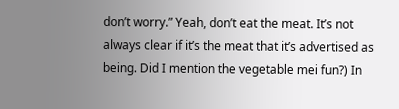don’t worry.” Yeah, don’t eat the meat. It’s not always clear if it’s the meat that it’s advertised as being. Did I mention the vegetable mei fun?) In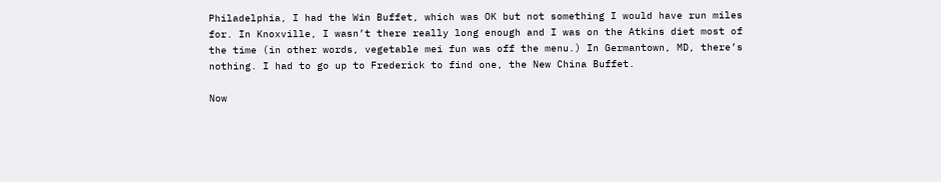Philadelphia, I had the Win Buffet, which was OK but not something I would have run miles for. In Knoxville, I wasn’t there really long enough and I was on the Atkins diet most of the time (in other words, vegetable mei fun was off the menu.) In Germantown, MD, there’s nothing. I had to go up to Frederick to find one, the New China Buffet.

Now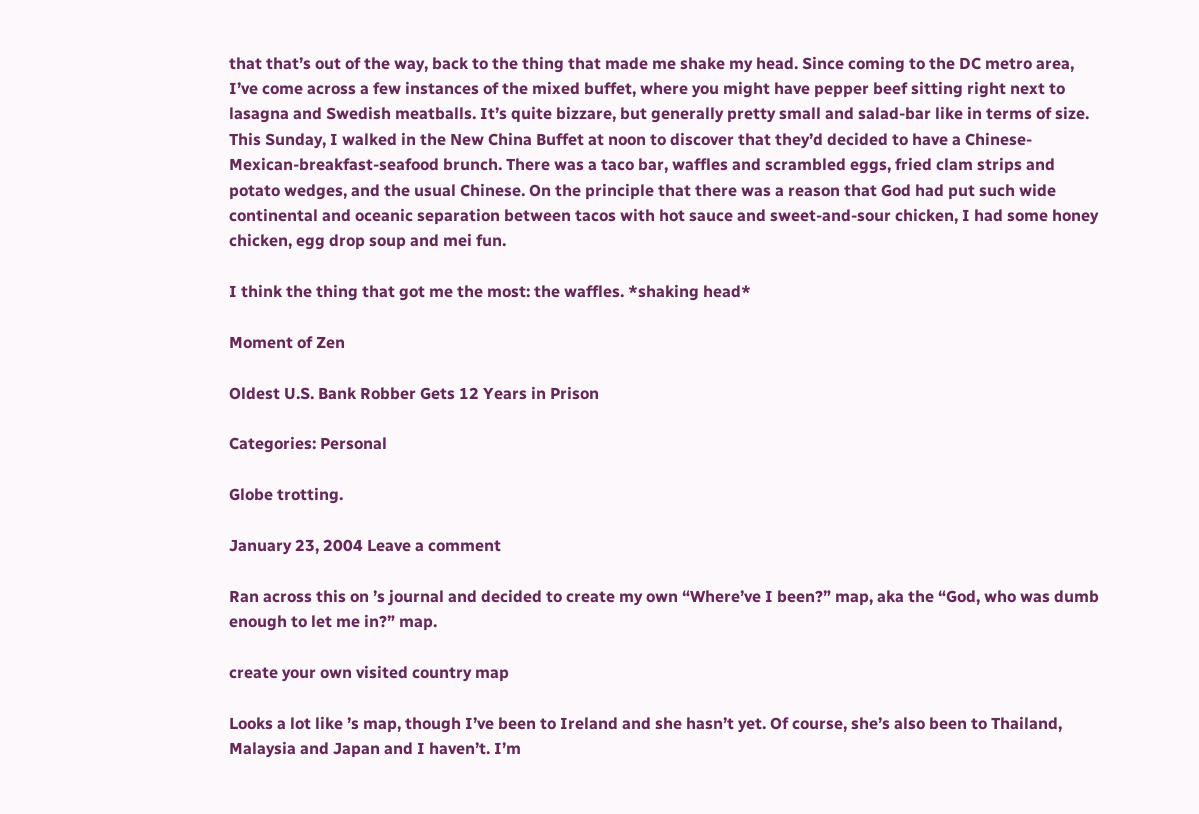that that’s out of the way, back to the thing that made me shake my head. Since coming to the DC metro area, I’ve come across a few instances of the mixed buffet, where you might have pepper beef sitting right next to lasagna and Swedish meatballs. It’s quite bizzare, but generally pretty small and salad-bar like in terms of size. This Sunday, I walked in the New China Buffet at noon to discover that they’d decided to have a Chinese-Mexican-breakfast-seafood brunch. There was a taco bar, waffles and scrambled eggs, fried clam strips and potato wedges, and the usual Chinese. On the principle that there was a reason that God had put such wide continental and oceanic separation between tacos with hot sauce and sweet-and-sour chicken, I had some honey chicken, egg drop soup and mei fun.

I think the thing that got me the most: the waffles. *shaking head*

Moment of Zen

Oldest U.S. Bank Robber Gets 12 Years in Prison

Categories: Personal

Globe trotting.

January 23, 2004 Leave a comment

Ran across this on ’s journal and decided to create my own “Where’ve I been?” map, aka the “God, who was dumb enough to let me in?” map.

create your own visited country map

Looks a lot like ’s map, though I’ve been to Ireland and she hasn’t yet. Of course, she’s also been to Thailand, Malaysia and Japan and I haven’t. I’m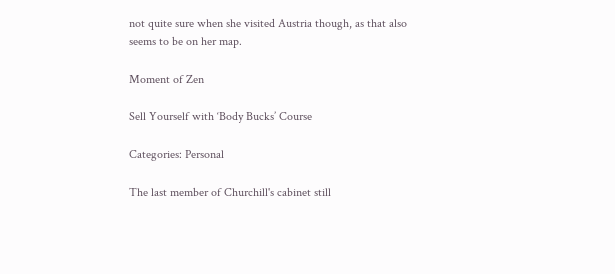not quite sure when she visited Austria though, as that also seems to be on her map.

Moment of Zen

Sell Yourself with ‘Body Bucks’ Course

Categories: Personal

The last member of Churchill's cabinet still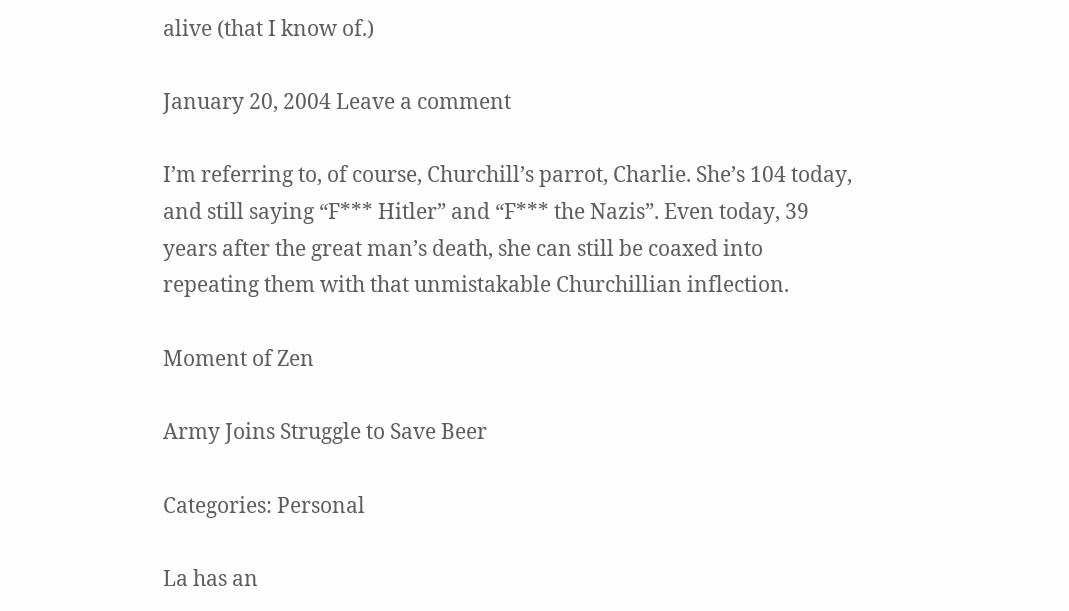alive (that I know of.)

January 20, 2004 Leave a comment

I’m referring to, of course, Churchill’s parrot, Charlie. She’s 104 today, and still saying “F*** Hitler” and “F*** the Nazis”. Even today, 39 years after the great man’s death, she can still be coaxed into repeating them with that unmistakable Churchillian inflection.

Moment of Zen

Army Joins Struggle to Save Beer

Categories: Personal

La has an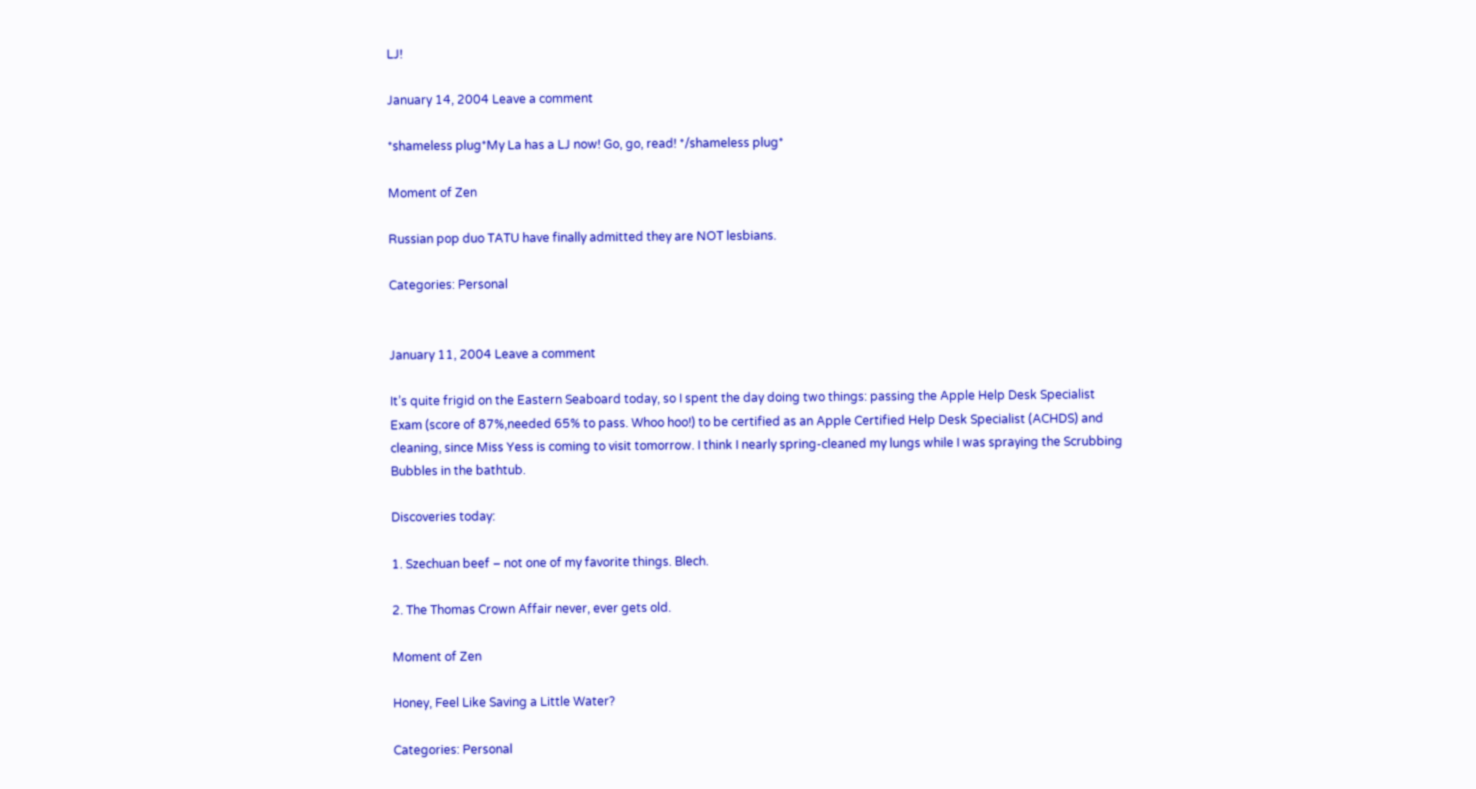LJ!

January 14, 2004 Leave a comment

*shameless plug*My La has a LJ now! Go, go, read! */shameless plug*

Moment of Zen

Russian pop duo TATU have finally admitted they are NOT lesbians.

Categories: Personal


January 11, 2004 Leave a comment

It’s quite frigid on the Eastern Seaboard today, so I spent the day doing two things: passing the Apple Help Desk Specialist Exam (score of 87%,needed 65% to pass. Whoo hoo!) to be certified as an Apple Certified Help Desk Specialist (ACHDS) and cleaning, since Miss Yess is coming to visit tomorrow. I think I nearly spring-cleaned my lungs while I was spraying the Scrubbing Bubbles in the bathtub.

Discoveries today:

1. Szechuan beef – not one of my favorite things. Blech.

2. The Thomas Crown Affair never, ever gets old.

Moment of Zen

Honey, Feel Like Saving a Little Water?

Categories: Personal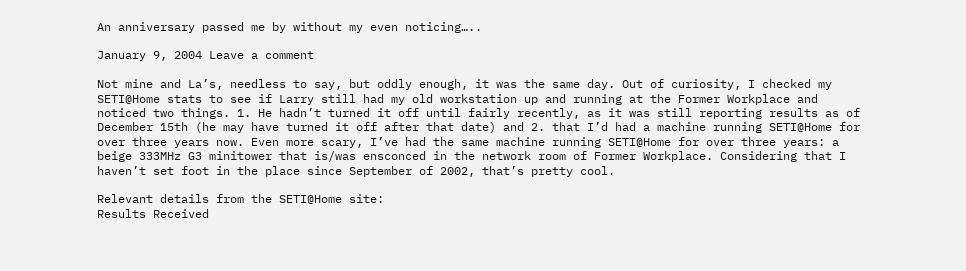An anniversary passed me by without my even noticing…..

January 9, 2004 Leave a comment

Not mine and La’s, needless to say, but oddly enough, it was the same day. Out of curiosity, I checked my SETI@Home stats to see if Larry still had my old workstation up and running at the Former Workplace and noticed two things. 1. He hadn’t turned it off until fairly recently, as it was still reporting results as of December 15th (he may have turned it off after that date) and 2. that I’d had a machine running SETI@Home for over three years now. Even more scary, I’ve had the same machine running SETI@Home for over three years: a beige 333MHz G3 minitower that is/was ensconced in the network room of Former Workplace. Considering that I haven’t set foot in the place since September of 2002, that’s pretty cool.

Relevant details from the SETI@Home site:
Results Received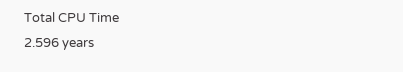Total CPU Time
2.596 years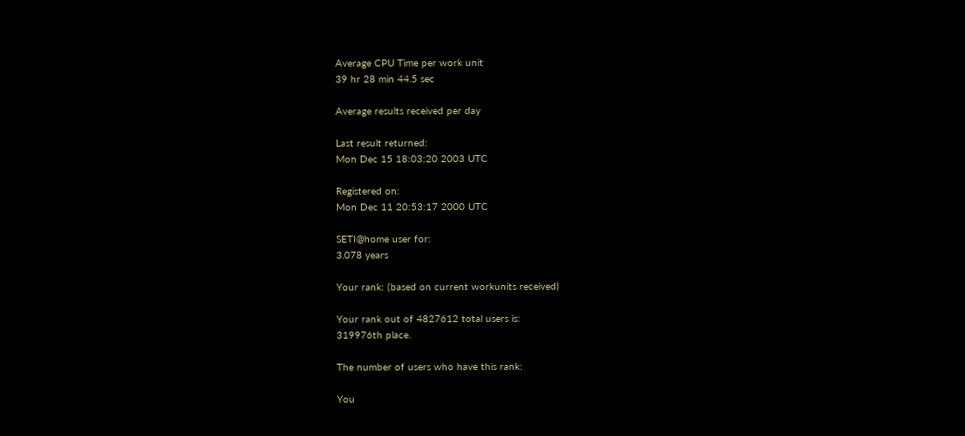Average CPU Time per work unit
39 hr 28 min 44.5 sec

Average results received per day

Last result returned:
Mon Dec 15 18:03:20 2003 UTC

Registered on:
Mon Dec 11 20:53:17 2000 UTC

SETI@home user for:
3.078 years

Your rank: (based on current workunits received)

Your rank out of 4827612 total users is:
319976th place.

The number of users who have this rank:

You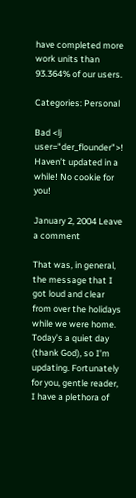have completed more work units than
93.364% of our users.

Categories: Personal

Bad <lj user="der_flounder">! Haven’t updated in a while! No cookie for you!

January 2, 2004 Leave a comment

That was, in general, the message that I got loud and clear from over the holidays while we were home. Today’s a quiet day (thank God), so I’m updating. Fortunately for you, gentle reader, I have a plethora of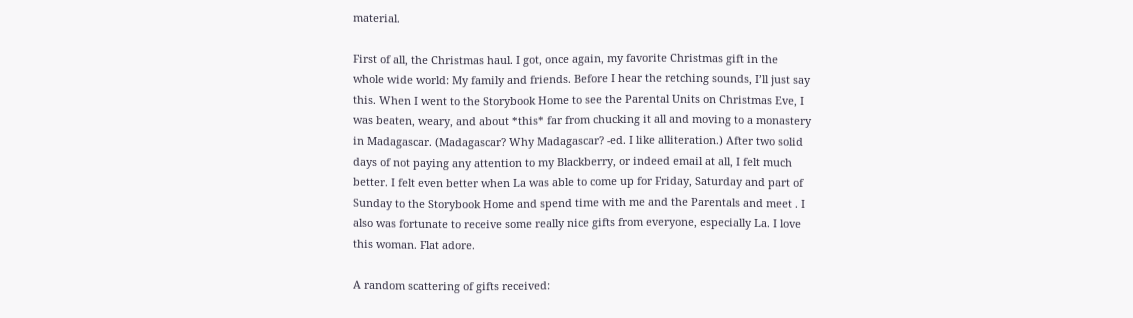material.

First of all, the Christmas haul. I got, once again, my favorite Christmas gift in the whole wide world: My family and friends. Before I hear the retching sounds, I’ll just say this. When I went to the Storybook Home to see the Parental Units on Christmas Eve, I was beaten, weary, and about *this* far from chucking it all and moving to a monastery in Madagascar. (Madagascar? Why Madagascar? -ed. I like alliteration.) After two solid days of not paying any attention to my Blackberry, or indeed email at all, I felt much better. I felt even better when La was able to come up for Friday, Saturday and part of Sunday to the Storybook Home and spend time with me and the Parentals and meet . I also was fortunate to receive some really nice gifts from everyone, especially La. I love this woman. Flat adore.

A random scattering of gifts received: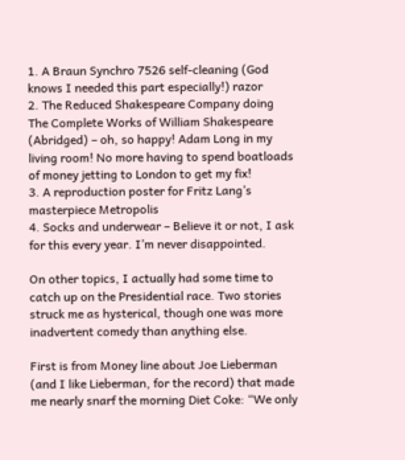1. A Braun Synchro 7526 self-cleaning (God knows I needed this part especially!) razor
2. The Reduced Shakespeare Company doing The Complete Works of William Shakespeare (Abridged) – oh, so happy! Adam Long in my living room! No more having to spend boatloads of money jetting to London to get my fix!
3. A reproduction poster for Fritz Lang’s masterpiece Metropolis
4. Socks and underwear – Believe it or not, I ask for this every year. I’m never disappointed.

On other topics, I actually had some time to catch up on the Presidential race. Two stories struck me as hysterical, though one was more inadvertent comedy than anything else.

First is from Money line about Joe Lieberman (and I like Lieberman, for the record) that made me nearly snarf the morning Diet Coke: “We only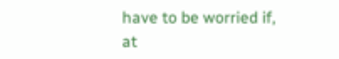have to be worried if, at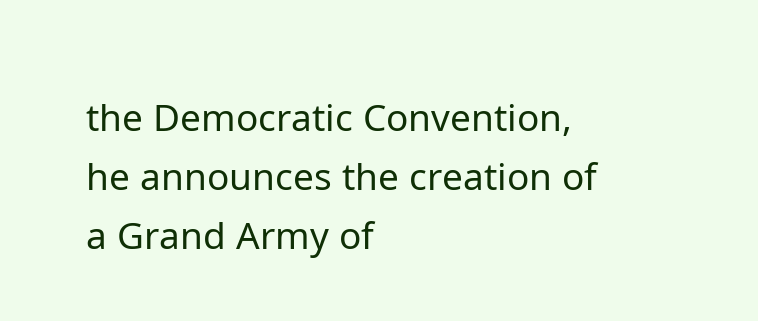the Democratic Convention, he announces the creation of a Grand Army of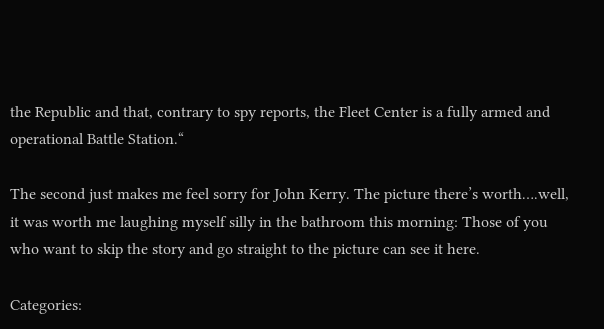the Republic and that, contrary to spy reports, the Fleet Center is a fully armed and operational Battle Station.“

The second just makes me feel sorry for John Kerry. The picture there’s worth….well, it was worth me laughing myself silly in the bathroom this morning: Those of you who want to skip the story and go straight to the picture can see it here.

Categories: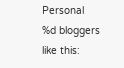Personal
%d bloggers like this: